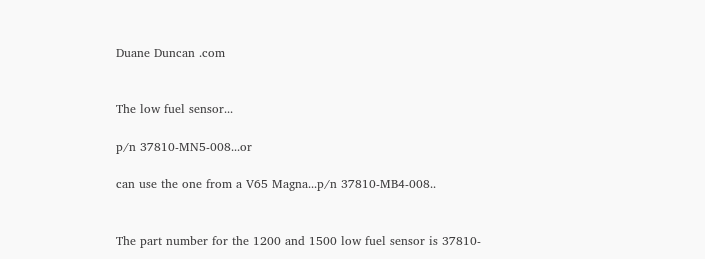Duane Duncan .com


The low fuel sensor...

p/n 37810-MN5-008...or

can use the one from a V65 Magna...p/n 37810-MB4-008..


The part number for the 1200 and 1500 low fuel sensor is 37810-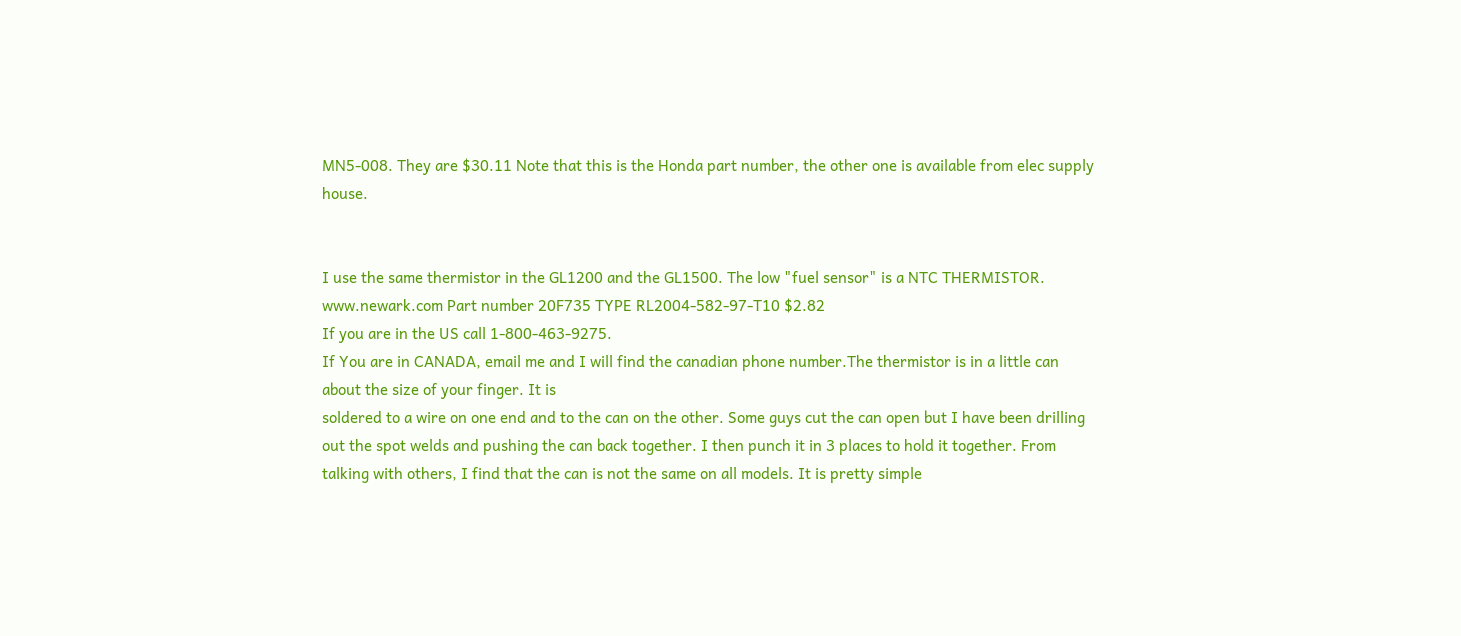MN5-008. They are $30.11 Note that this is the Honda part number, the other one is available from elec supply house.


I use the same thermistor in the GL1200 and the GL1500. The low "fuel sensor" is a NTC THERMISTOR. www.newark.com Part number 20F735 TYPE RL2004-582-97-T10 $2.82
If you are in the US call 1-800-463-9275.
If You are in CANADA, email me and I will find the canadian phone number.The thermistor is in a little can about the size of your finger. It is
soldered to a wire on one end and to the can on the other. Some guys cut the can open but I have been drilling out the spot welds and pushing the can back together. I then punch it in 3 places to hold it together. From talking with others, I find that the can is not the same on all models. It is pretty simple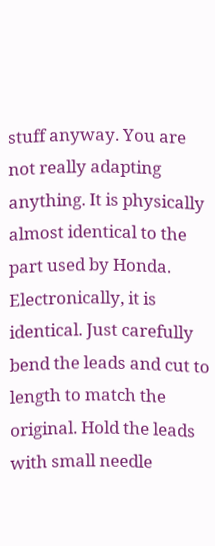stuff anyway. You are not really adapting anything. It is physically almost identical to the part used by Honda. Electronically, it is identical. Just carefully bend the leads and cut to length to match the original. Hold the leads with small needle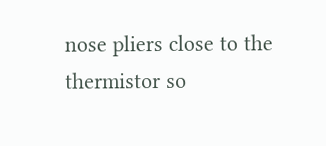nose pliers close to the thermistor so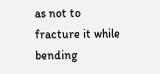as not to fracture it while bending